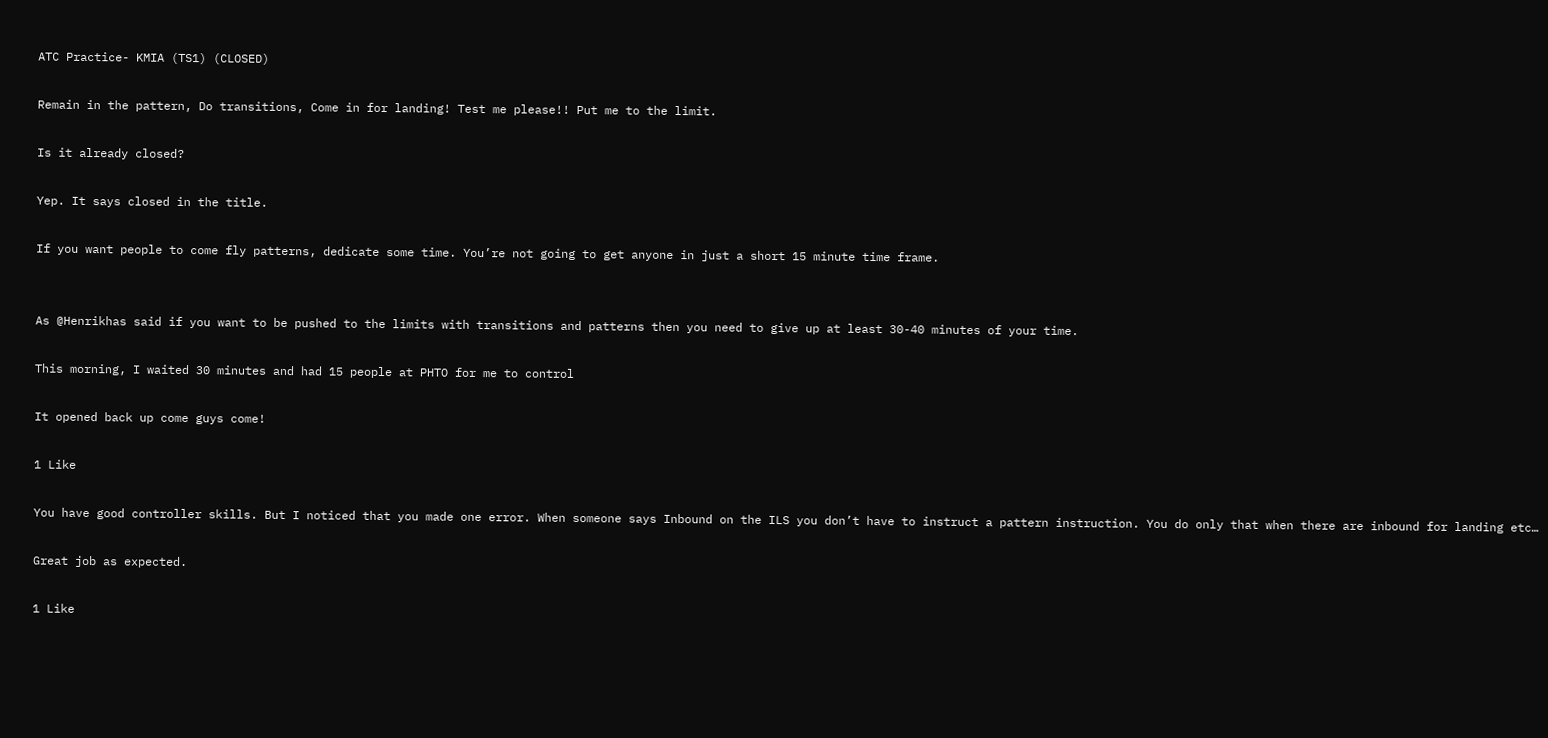ATC Practice- KMIA (TS1) (CLOSED)

Remain in the pattern, Do transitions, Come in for landing! Test me please!! Put me to the limit.

Is it already closed?

Yep. It says closed in the title.

If you want people to come fly patterns, dedicate some time. You’re not going to get anyone in just a short 15 minute time frame.


As @Henrikhas said if you want to be pushed to the limits with transitions and patterns then you need to give up at least 30-40 minutes of your time.

This morning, I waited 30 minutes and had 15 people at PHTO for me to control

It opened back up come guys come!

1 Like

You have good controller skills. But I noticed that you made one error. When someone says Inbound on the ILS you don’t have to instruct a pattern instruction. You do only that when there are inbound for landing etc…

Great job as expected.

1 Like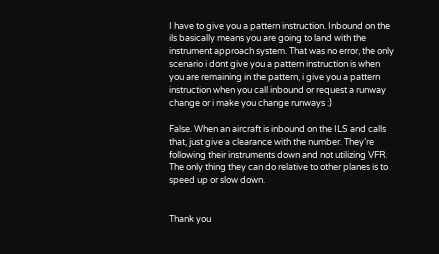I have to give you a pattern instruction. Inbound on the ils basically means you are going to land with the instrument approach system. That was no error, the only scenario i dont give you a pattern instruction is when you are remaining in the pattern, i give you a pattern instruction when you call inbound or request a runway change or i make you change runways :)

False. When an aircraft is inbound on the ILS and calls that, just give a clearance with the number. They’re following their instruments down and not utilizing VFR. The only thing they can do relative to other planes is to speed up or slow down.


Thank you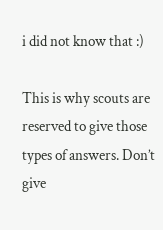i did not know that :)

This is why scouts are reserved to give those types of answers. Don’t give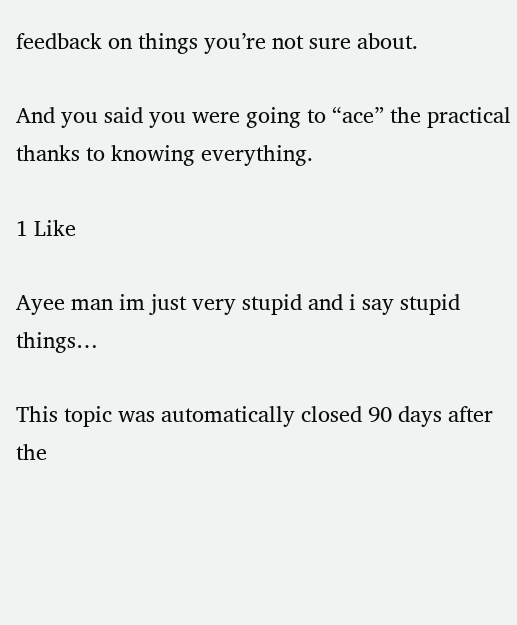feedback on things you’re not sure about.

And you said you were going to “ace” the practical thanks to knowing everything.

1 Like

Ayee man im just very stupid and i say stupid things…

This topic was automatically closed 90 days after the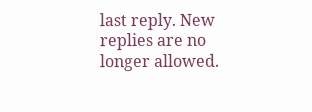last reply. New replies are no longer allowed.